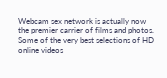Webcam sex network is actually now the premier carrier of films and photos. Some of the very best selections of HD online videos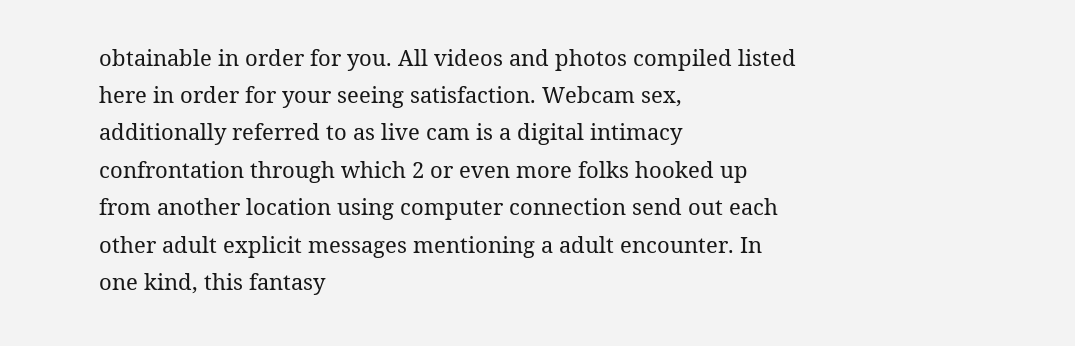obtainable in order for you. All videos and photos compiled listed here in order for your seeing satisfaction. Webcam sex, additionally referred to as live cam is a digital intimacy confrontation through which 2 or even more folks hooked up from another location using computer connection send out each other adult explicit messages mentioning a adult encounter. In one kind, this fantasy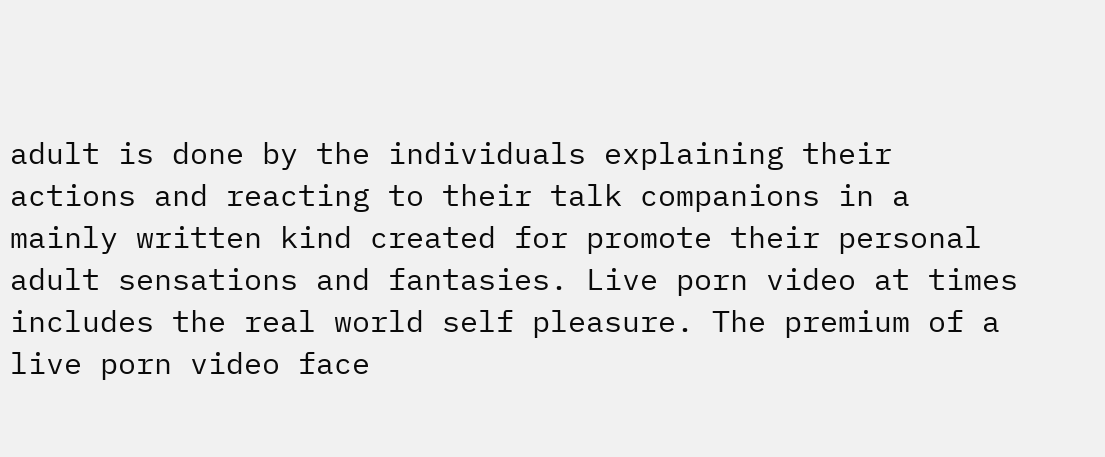adult is done by the individuals explaining their actions and reacting to their talk companions in a mainly written kind created for promote their personal adult sensations and fantasies. Live porn video at times includes the real world self pleasure. The premium of a live porn video face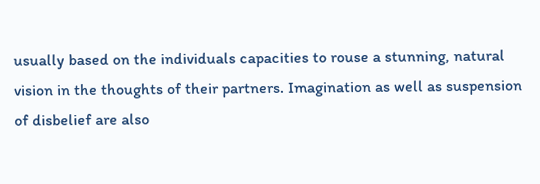usually based on the individuals capacities to rouse a stunning, natural vision in the thoughts of their partners. Imagination as well as suspension of disbelief are also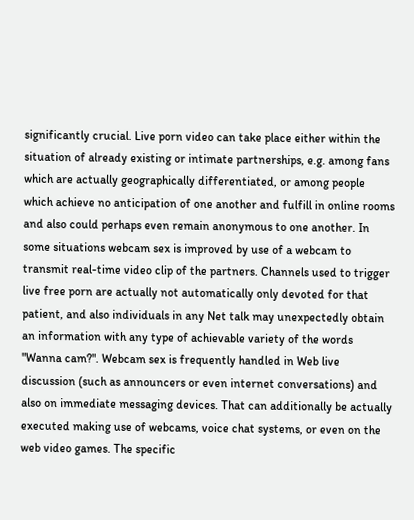significantly crucial. Live porn video can take place either within the situation of already existing or intimate partnerships, e.g. among fans which are actually geographically differentiated, or among people which achieve no anticipation of one another and fulfill in online rooms and also could perhaps even remain anonymous to one another. In some situations webcam sex is improved by use of a webcam to transmit real-time video clip of the partners. Channels used to trigger live free porn are actually not automatically only devoted for that patient, and also individuals in any Net talk may unexpectedly obtain an information with any type of achievable variety of the words "Wanna cam?". Webcam sex is frequently handled in Web live discussion (such as announcers or even internet conversations) and also on immediate messaging devices. That can additionally be actually executed making use of webcams, voice chat systems, or even on the web video games. The specific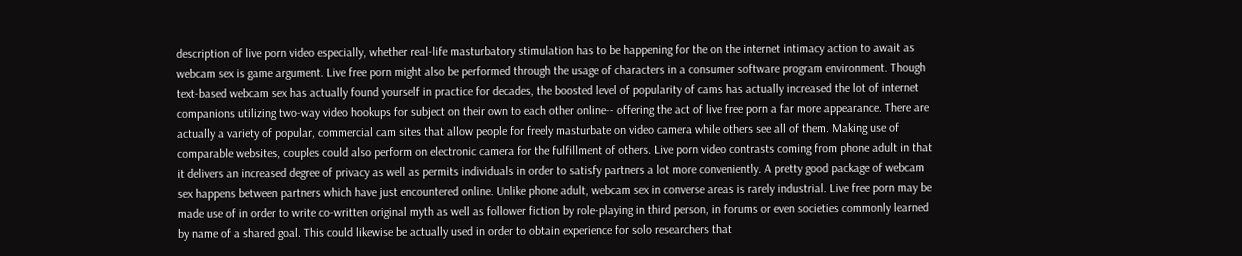description of live porn video especially, whether real-life masturbatory stimulation has to be happening for the on the internet intimacy action to await as webcam sex is game argument. Live free porn might also be performed through the usage of characters in a consumer software program environment. Though text-based webcam sex has actually found yourself in practice for decades, the boosted level of popularity of cams has actually increased the lot of internet companions utilizing two-way video hookups for subject on their own to each other online-- offering the act of live free porn a far more appearance. There are actually a variety of popular, commercial cam sites that allow people for freely masturbate on video camera while others see all of them. Making use of comparable websites, couples could also perform on electronic camera for the fulfillment of others. Live porn video contrasts coming from phone adult in that it delivers an increased degree of privacy as well as permits individuals in order to satisfy partners a lot more conveniently. A pretty good package of webcam sex happens between partners which have just encountered online. Unlike phone adult, webcam sex in converse areas is rarely industrial. Live free porn may be made use of in order to write co-written original myth as well as follower fiction by role-playing in third person, in forums or even societies commonly learned by name of a shared goal. This could likewise be actually used in order to obtain experience for solo researchers that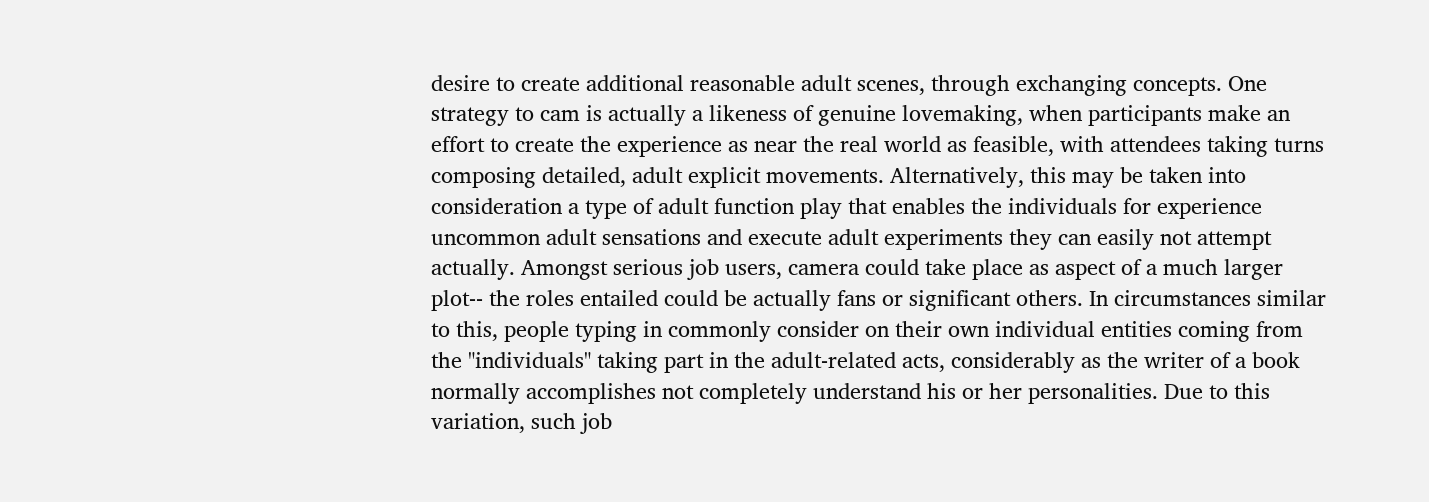desire to create additional reasonable adult scenes, through exchanging concepts. One strategy to cam is actually a likeness of genuine lovemaking, when participants make an effort to create the experience as near the real world as feasible, with attendees taking turns composing detailed, adult explicit movements. Alternatively, this may be taken into consideration a type of adult function play that enables the individuals for experience uncommon adult sensations and execute adult experiments they can easily not attempt actually. Amongst serious job users, camera could take place as aspect of a much larger plot-- the roles entailed could be actually fans or significant others. In circumstances similar to this, people typing in commonly consider on their own individual entities coming from the "individuals" taking part in the adult-related acts, considerably as the writer of a book normally accomplishes not completely understand his or her personalities. Due to this variation, such job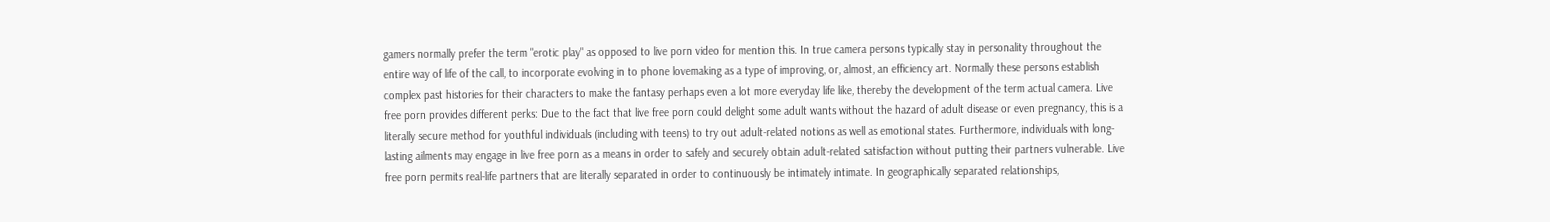gamers normally prefer the term "erotic play" as opposed to live porn video for mention this. In true camera persons typically stay in personality throughout the entire way of life of the call, to incorporate evolving in to phone lovemaking as a type of improving, or, almost, an efficiency art. Normally these persons establish complex past histories for their characters to make the fantasy perhaps even a lot more everyday life like, thereby the development of the term actual camera. Live free porn provides different perks: Due to the fact that live free porn could delight some adult wants without the hazard of adult disease or even pregnancy, this is a literally secure method for youthful individuals (including with teens) to try out adult-related notions as well as emotional states. Furthermore, individuals with long-lasting ailments may engage in live free porn as a means in order to safely and securely obtain adult-related satisfaction without putting their partners vulnerable. Live free porn permits real-life partners that are literally separated in order to continuously be intimately intimate. In geographically separated relationships,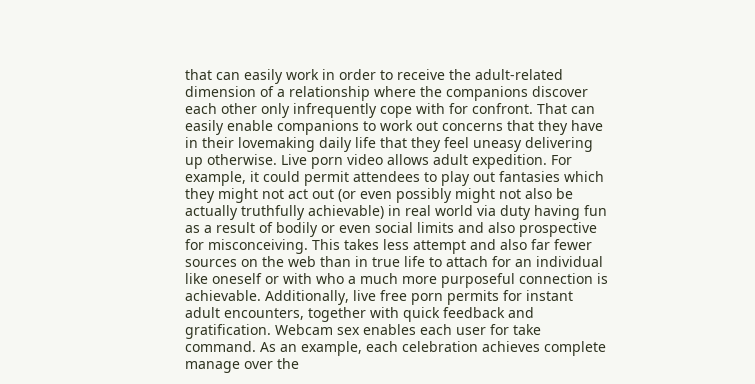that can easily work in order to receive the adult-related dimension of a relationship where the companions discover each other only infrequently cope with for confront. That can easily enable companions to work out concerns that they have in their lovemaking daily life that they feel uneasy delivering up otherwise. Live porn video allows adult expedition. For example, it could permit attendees to play out fantasies which they might not act out (or even possibly might not also be actually truthfully achievable) in real world via duty having fun as a result of bodily or even social limits and also prospective for misconceiving. This takes less attempt and also far fewer sources on the web than in true life to attach for an individual like oneself or with who a much more purposeful connection is achievable. Additionally, live free porn permits for instant adult encounters, together with quick feedback and gratification. Webcam sex enables each user for take command. As an example, each celebration achieves complete manage over the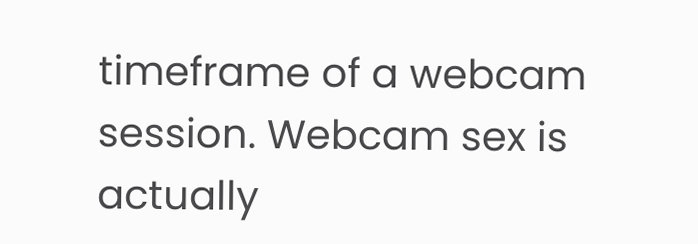timeframe of a webcam session. Webcam sex is actually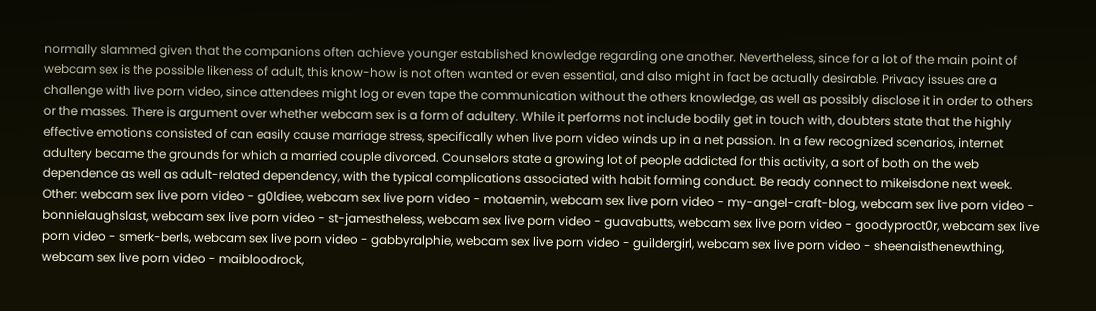normally slammed given that the companions often achieve younger established knowledge regarding one another. Nevertheless, since for a lot of the main point of webcam sex is the possible likeness of adult, this know-how is not often wanted or even essential, and also might in fact be actually desirable. Privacy issues are a challenge with live porn video, since attendees might log or even tape the communication without the others knowledge, as well as possibly disclose it in order to others or the masses. There is argument over whether webcam sex is a form of adultery. While it performs not include bodily get in touch with, doubters state that the highly effective emotions consisted of can easily cause marriage stress, specifically when live porn video winds up in a net passion. In a few recognized scenarios, internet adultery became the grounds for which a married couple divorced. Counselors state a growing lot of people addicted for this activity, a sort of both on the web dependence as well as adult-related dependency, with the typical complications associated with habit forming conduct. Be ready connect to mikeisdone next week.
Other: webcam sex live porn video - g0ldiee, webcam sex live porn video - motaemin, webcam sex live porn video - my-angel-craft-blog, webcam sex live porn video - bonnielaughslast, webcam sex live porn video - st-jamestheless, webcam sex live porn video - guavabutts, webcam sex live porn video - goodyproct0r, webcam sex live porn video - smerk-berls, webcam sex live porn video - gabbyralphie, webcam sex live porn video - guildergirl, webcam sex live porn video - sheenaisthenewthing, webcam sex live porn video - maibloodrock,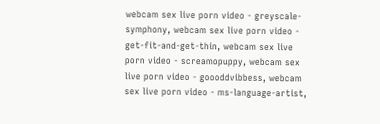webcam sex live porn video - greyscale-symphony, webcam sex live porn video - get-fit-and-get-thin, webcam sex live porn video - screamopuppy, webcam sex live porn video - goooddvibbess, webcam sex live porn video - ms-language-artist,